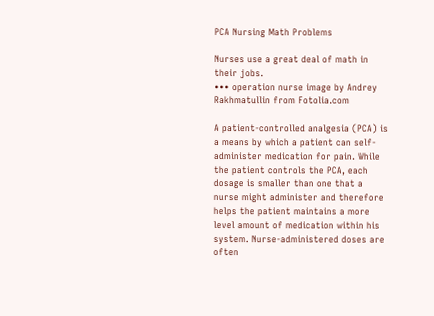PCA Nursing Math Problems

Nurses use a great deal of math in their jobs.
••• operation nurse image by Andrey Rakhmatullin from Fotolia.com

A patient-controlled analgesia (PCA) is a means by which a patient can self-administer medication for pain. While the patient controls the PCA, each dosage is smaller than one that a nurse might administer and therefore helps the patient maintains a more level amount of medication within his system. Nurse-administered doses are often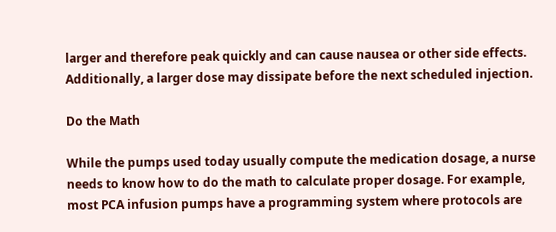larger and therefore peak quickly and can cause nausea or other side effects. Additionally, a larger dose may dissipate before the next scheduled injection.

Do the Math

While the pumps used today usually compute the medication dosage, a nurse needs to know how to do the math to calculate proper dosage. For example, most PCA infusion pumps have a programming system where protocols are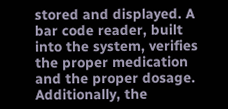stored and displayed. A bar code reader, built into the system, verifies the proper medication and the proper dosage. Additionally, the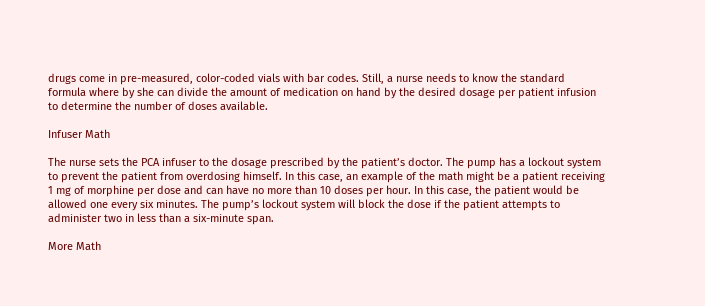drugs come in pre-measured, color-coded vials with bar codes. Still, a nurse needs to know the standard formula where by she can divide the amount of medication on hand by the desired dosage per patient infusion to determine the number of doses available.

Infuser Math

The nurse sets the PCA infuser to the dosage prescribed by the patient’s doctor. The pump has a lockout system to prevent the patient from overdosing himself. In this case, an example of the math might be a patient receiving 1 mg of morphine per dose and can have no more than 10 doses per hour. In this case, the patient would be allowed one every six minutes. The pump’s lockout system will block the dose if the patient attempts to administer two in less than a six-minute span.

More Math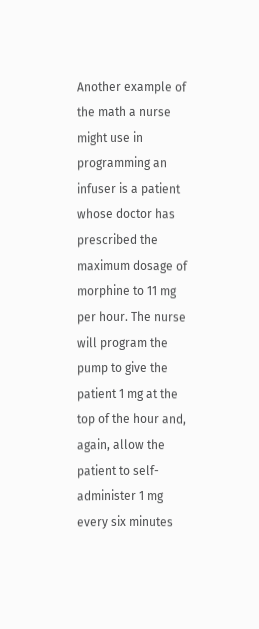Another example of the math a nurse might use in programming an infuser is a patient whose doctor has prescribed the maximum dosage of morphine to 11 mg per hour. The nurse will program the pump to give the patient 1 mg at the top of the hour and, again, allow the patient to self-administer 1 mg every six minutes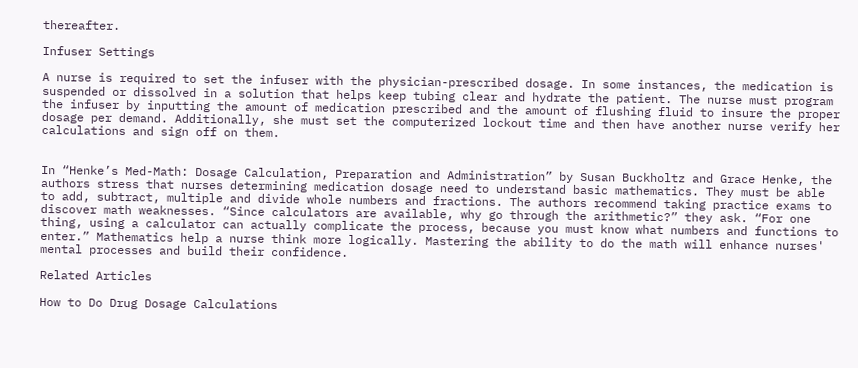thereafter.

Infuser Settings

A nurse is required to set the infuser with the physician-prescribed dosage. In some instances, the medication is suspended or dissolved in a solution that helps keep tubing clear and hydrate the patient. The nurse must program the infuser by inputting the amount of medication prescribed and the amount of flushing fluid to insure the proper dosage per demand. Additionally, she must set the computerized lockout time and then have another nurse verify her calculations and sign off on them.


In “Henke’s Med-Math: Dosage Calculation, Preparation and Administration” by Susan Buckholtz and Grace Henke, the authors stress that nurses determining medication dosage need to understand basic mathematics. They must be able to add, subtract, multiple and divide whole numbers and fractions. The authors recommend taking practice exams to discover math weaknesses. “Since calculators are available, why go through the arithmetic?” they ask. “For one thing, using a calculator can actually complicate the process, because you must know what numbers and functions to enter.” Mathematics help a nurse think more logically. Mastering the ability to do the math will enhance nurses' mental processes and build their confidence.

Related Articles

How to Do Drug Dosage Calculations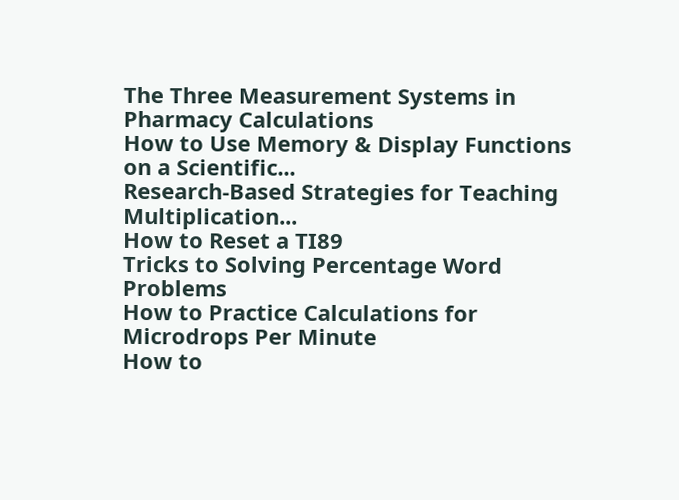The Three Measurement Systems in Pharmacy Calculations
How to Use Memory & Display Functions on a Scientific...
Research-Based Strategies for Teaching Multiplication...
How to Reset a TI89
Tricks to Solving Percentage Word Problems
How to Practice Calculations for Microdrops Per Minute
How to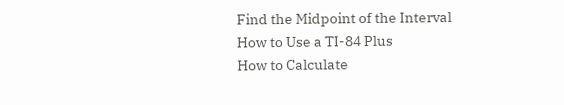Find the Midpoint of the Interval
How to Use a TI-84 Plus
How to Calculate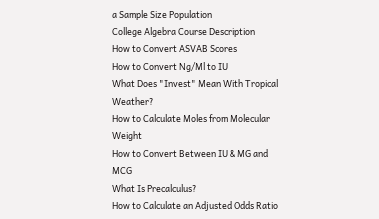a Sample Size Population
College Algebra Course Description
How to Convert ASVAB Scores
How to Convert Ng/Ml to IU
What Does "Invest" Mean With Tropical Weather?
How to Calculate Moles from Molecular Weight
How to Convert Between IU & MG and MCG
What Is Precalculus?
How to Calculate an Adjusted Odds Ratio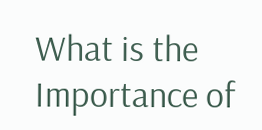What is the Importance of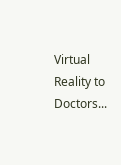Virtual Reality to Doctors...